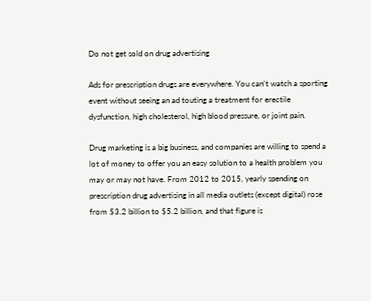Do not get sold on drug advertising

Ads for prescription drugs are everywhere. You can’t watch a sporting event without seeing an ad touting a treatment for erectile dysfunction, high cholesterol, high blood pressure, or joint pain.

Drug marketing is a big business, and companies are willing to spend a lot of money to offer you an easy solution to a health problem you may or may not have. From 2012 to 2015, yearly spending on prescription drug advertising in all media outlets (except digital) rose from $3.2 billion to $5.2 billion, and that figure is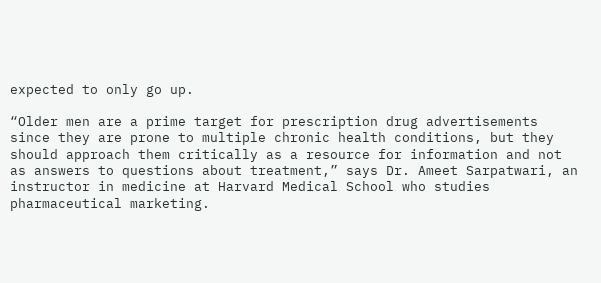expected to only go up.

“Older men are a prime target for prescription drug advertisements since they are prone to multiple chronic health conditions, but they should approach them critically as a resource for information and not as answers to questions about treatment,” says Dr. Ameet Sarpatwari, an instructor in medicine at Harvard Medical School who studies pharmaceutical marketing.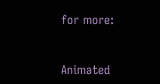for more:


Animated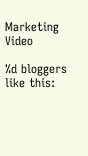Marketing Video

%d bloggers like this: